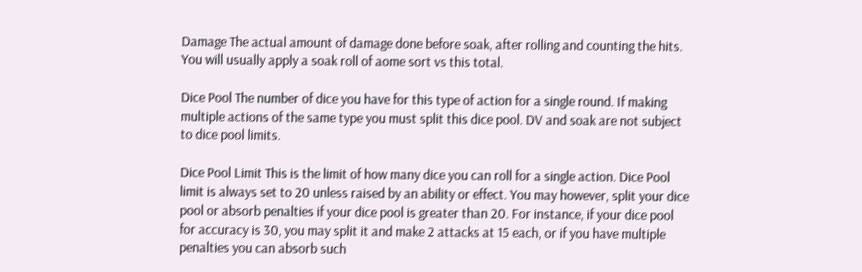Damage The actual amount of damage done before soak, after rolling and counting the hits. You will usually apply a soak roll of aome sort vs this total.

Dice Pool The number of dice you have for this type of action for a single round. If making multiple actions of the same type you must split this dice pool. DV and soak are not subject to dice pool limits.

Dice Pool Limit This is the limit of how many dice you can roll for a single action. Dice Pool limit is always set to 20 unless raised by an ability or effect. You may however, split your dice pool or absorb penalties if your dice pool is greater than 20. For instance, if your dice pool for accuracy is 30, you may split it and make 2 attacks at 15 each, or if you have multiple penalties you can absorb such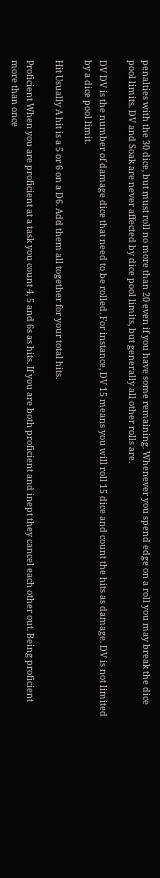penalties with the 30 dice, but must roll no more than 20 even if you have some remaining. Whenever you spend edge on a roll you may break the dice pool limits. DV and Soak are never affected by dice pool limits, but generally all other rolls are.

DV DV is the number of damage dice that need to be rolled. For instance, DV 15 means you will roll 15 dice and count the hits as damage. DV is not limited by a dice pool limit.

Hit Usually A hit is a 5 or 6 on a D6. Add them all together for your total hits.

Proficient When you are proficient at a task you count 4, 5 and 6s as hits. If you are both proficient and inept they cancel each other out. Being proficient more than once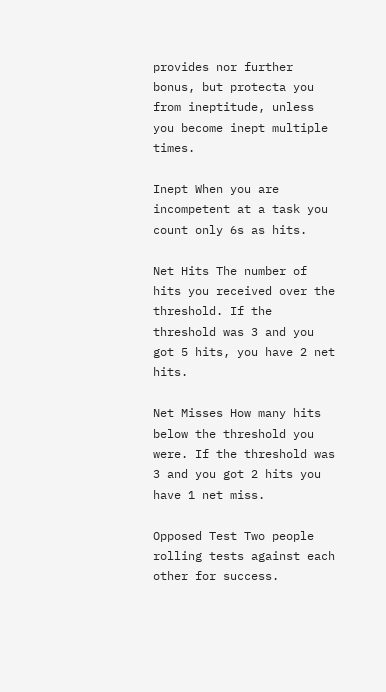provides nor further bonus, but protecta you from ineptitude, unless you become inept multiple times.

Inept When you are incompetent at a task you count only 6s as hits.

Net Hits The number of hits you received over the threshold. If the threshold was 3 and you got 5 hits, you have 2 net hits.

Net Misses How many hits below the threshold you were. If the threshold was 3 and you got 2 hits you have 1 net miss.

Opposed Test Two people rolling tests against each other for success.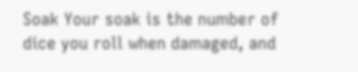Soak Your soak is the number of dice you roll when damaged, and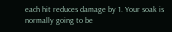each hit reduces damage by 1. Your soak is normally going to be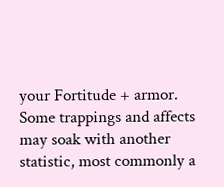your Fortitude + armor. Some trappings and affects may soak with another statistic, most commonly a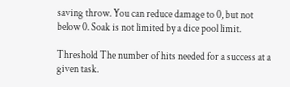saving throw. You can reduce damage to 0, but not below 0. Soak is not limited by a dice pool limit.

Threshold The number of hits needed for a success at a given task.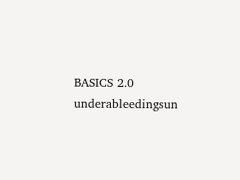BASICS 2.0 underableedingsun